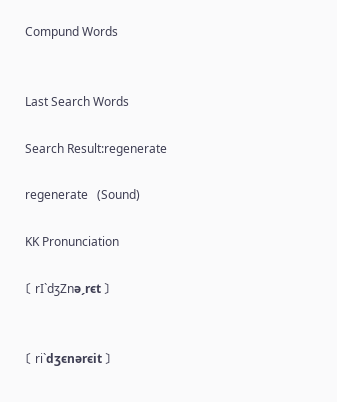Compund Words


Last Search Words

Search Result:regenerate

regenerate   (Sound)

KK Pronunciation

〔 rI`dʒZnәˏrєt 〕


〔 riˋdʒєnәrєit 〕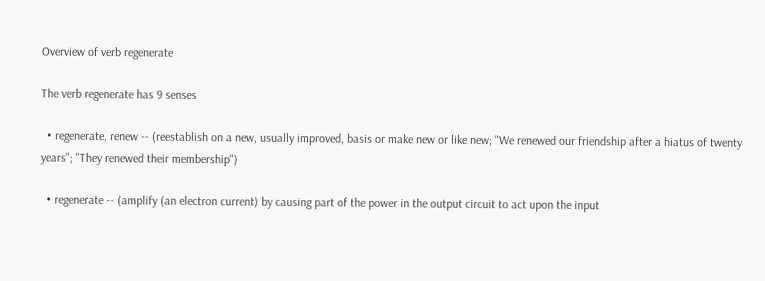Overview of verb regenerate

The verb regenerate has 9 senses

  • regenerate, renew -- (reestablish on a new, usually improved, basis or make new or like new; "We renewed our friendship after a hiatus of twenty years"; "They renewed their membership")

  • regenerate -- (amplify (an electron current) by causing part of the power in the output circuit to act upon the input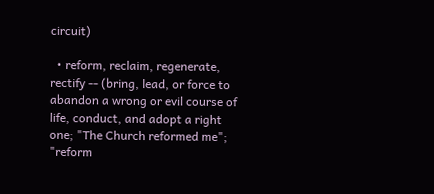circuit)

  • reform, reclaim, regenerate, rectify -- (bring, lead, or force to abandon a wrong or evil course of life, conduct, and adopt a right one; "The Church reformed me"; "reform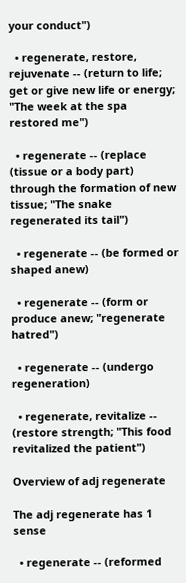your conduct")

  • regenerate, restore, rejuvenate -- (return to life; get or give new life or energy; "The week at the spa restored me")

  • regenerate -- (replace (tissue or a body part) through the formation of new tissue; "The snake regenerated its tail")

  • regenerate -- (be formed or shaped anew)

  • regenerate -- (form or produce anew; "regenerate hatred")

  • regenerate -- (undergo regeneration)

  • regenerate, revitalize -- (restore strength; "This food revitalized the patient")

Overview of adj regenerate

The adj regenerate has 1 sense

  • regenerate -- (reformed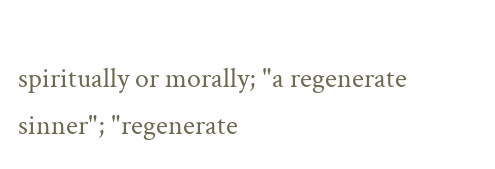spiritually or morally; "a regenerate sinner"; "regenerate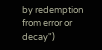by redemption from error or decay")